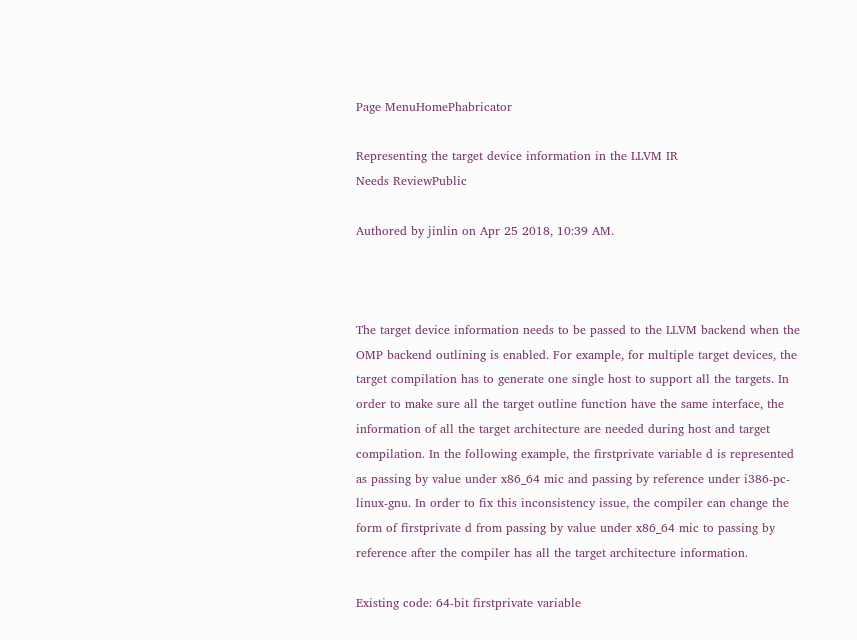Page MenuHomePhabricator

Representing the target device information in the LLVM IR
Needs ReviewPublic

Authored by jinlin on Apr 25 2018, 10:39 AM.



The target device information needs to be passed to the LLVM backend when the OMP backend outlining is enabled. For example, for multiple target devices, the target compilation has to generate one single host to support all the targets. In order to make sure all the target outline function have the same interface, the information of all the target architecture are needed during host and target compilation. In the following example, the firstprivate variable d is represented as passing by value under x86_64 mic and passing by reference under i386-pc-linux-gnu. In order to fix this inconsistency issue, the compiler can change the form of firstprivate d from passing by value under x86_64 mic to passing by reference after the compiler has all the target architecture information.

Existing code: 64-bit firstprivate variable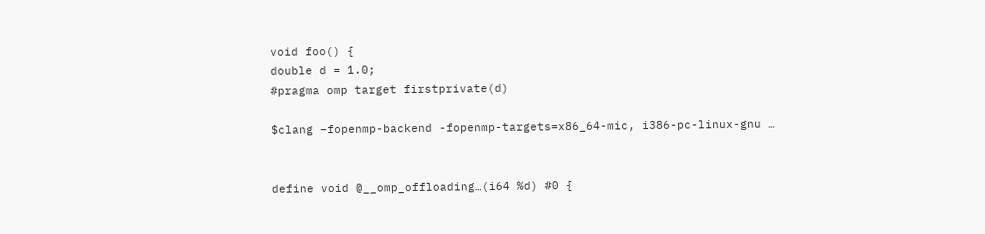void foo() {
double d = 1.0;
#pragma omp target firstprivate(d)

$clang –fopenmp-backend -fopenmp-targets=x86_64-mic, i386-pc-linux-gnu …


define void @__omp_offloading…(i64 %d) #0 {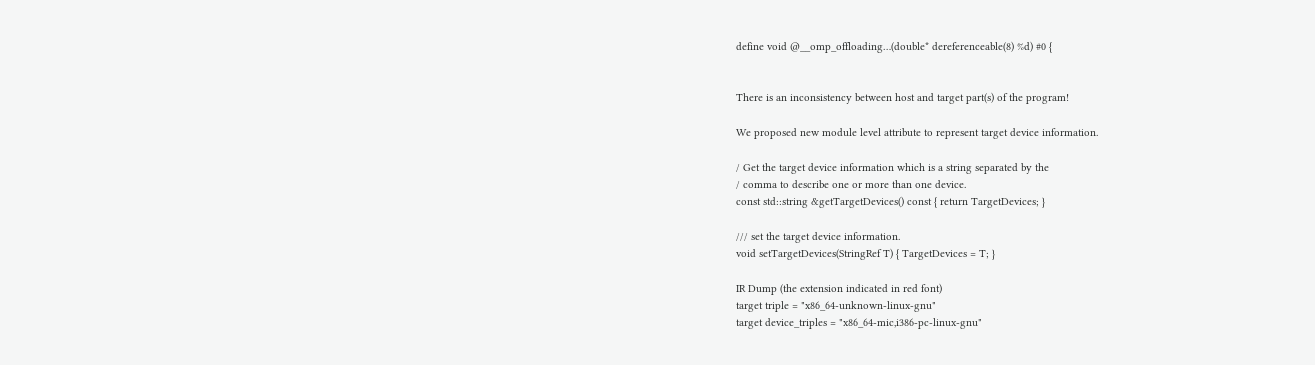define void @__omp_offloading…(double* dereferenceable(8) %d) #0 {


There is an inconsistency between host and target part(s) of the program!

We proposed new module level attribute to represent target device information.

/ Get the target device information which is a string separated by the
/ comma to describe one or more than one device.
const std::string &getTargetDevices() const { return TargetDevices; }

/// set the target device information.
void setTargetDevices(StringRef T) { TargetDevices = T; }

IR Dump (the extension indicated in red font)
target triple = "x86_64-unknown-linux-gnu"
target device_triples = "x86_64-mic,i386-pc-linux-gnu"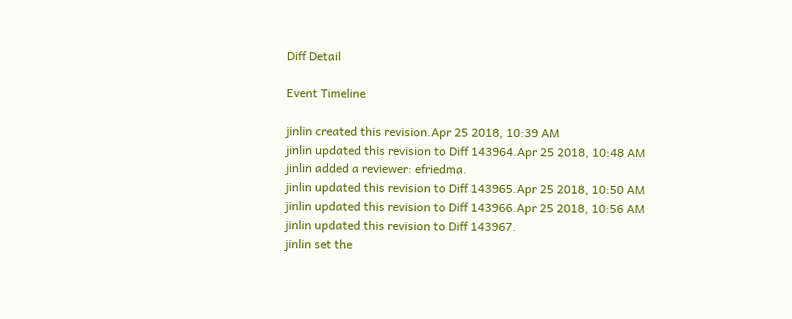Diff Detail

Event Timeline

jinlin created this revision.Apr 25 2018, 10:39 AM
jinlin updated this revision to Diff 143964.Apr 25 2018, 10:48 AM
jinlin added a reviewer: efriedma.
jinlin updated this revision to Diff 143965.Apr 25 2018, 10:50 AM
jinlin updated this revision to Diff 143966.Apr 25 2018, 10:56 AM
jinlin updated this revision to Diff 143967.
jinlin set the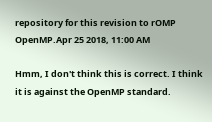repository for this revision to rOMP OpenMP.Apr 25 2018, 11:00 AM

Hmm, I don't think this is correct. I think it is against the OpenMP standard.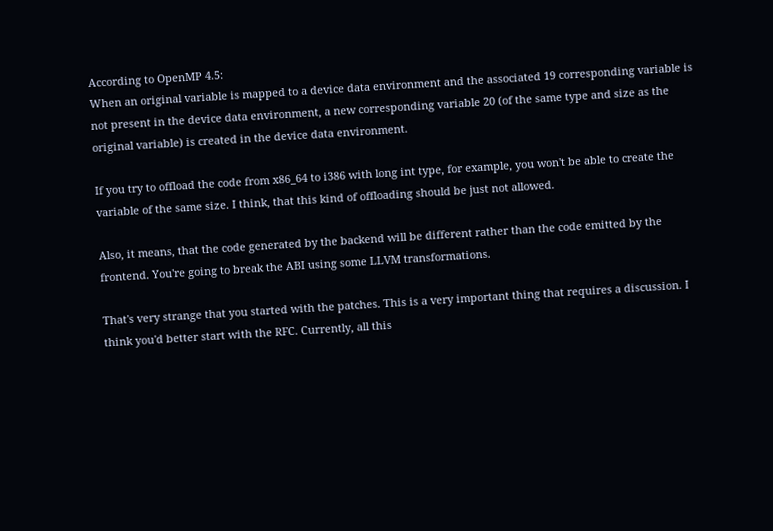According to OpenMP 4.5:
When an original variable is mapped to a device data environment and the associated 19 corresponding variable is not present in the device data environment, a new corresponding variable 20 (of the same type and size as the original variable) is created in the device data environment.

If you try to offload the code from x86_64 to i386 with long int type, for example, you won't be able to create the variable of the same size. I think, that this kind of offloading should be just not allowed.

Also, it means, that the code generated by the backend will be different rather than the code emitted by the frontend. You're going to break the ABI using some LLVM transformations.

That's very strange that you started with the patches. This is a very important thing that requires a discussion. I think you'd better start with the RFC. Currently, all this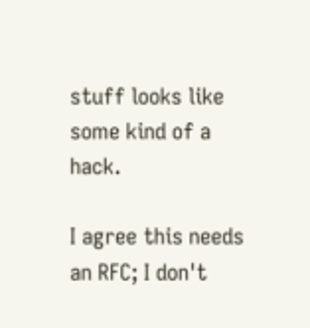stuff looks like some kind of a hack.

I agree this needs an RFC; I don't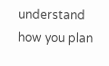understand how you plan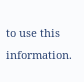to use this information.